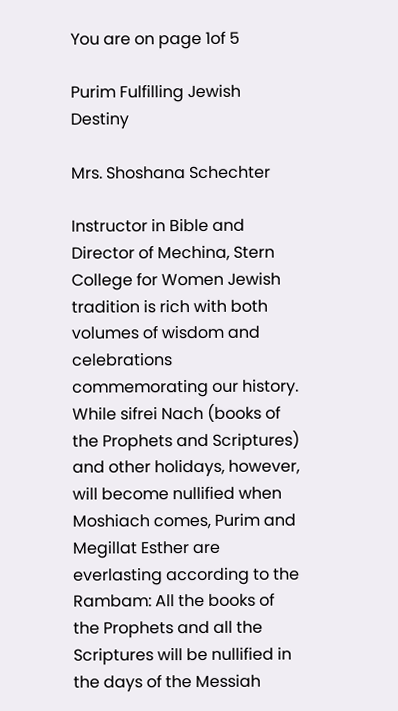You are on page 1of 5

Purim Fulfilling Jewish Destiny

Mrs. Shoshana Schechter

Instructor in Bible and Director of Mechina, Stern College for Women Jewish tradition is rich with both volumes of wisdom and celebrations commemorating our history. While sifrei Nach (books of the Prophets and Scriptures) and other holidays, however, will become nullified when Moshiach comes, Purim and Megillat Esther are everlasting according to the Rambam: All the books of the Prophets and all the Scriptures will be nullified in the days of the Messiah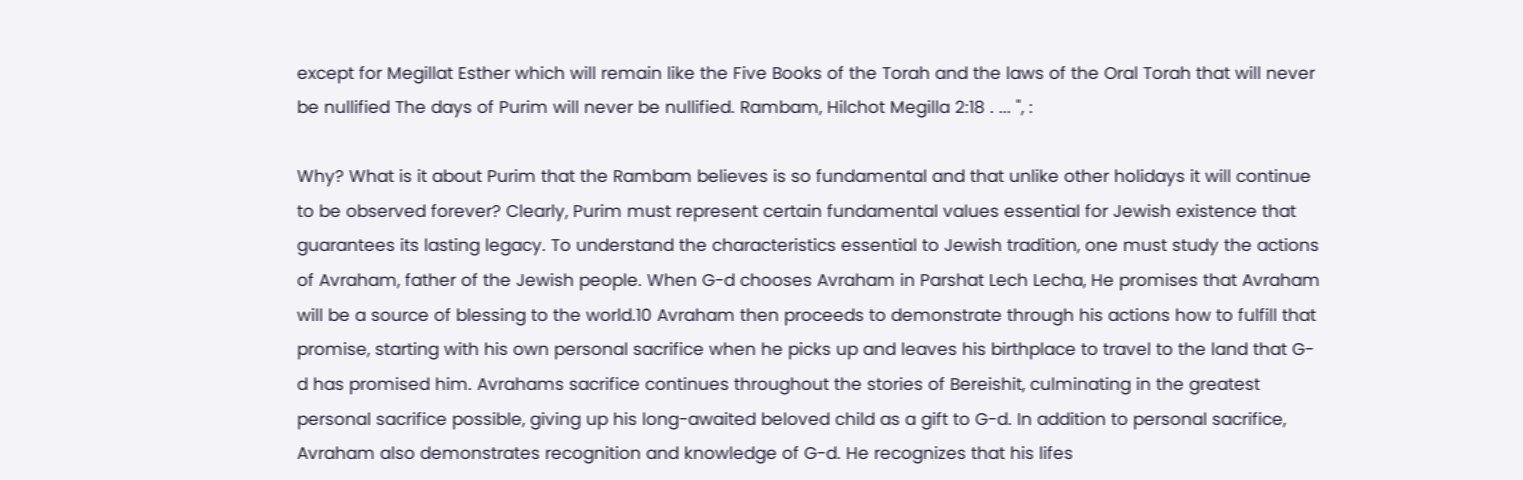except for Megillat Esther which will remain like the Five Books of the Torah and the laws of the Oral Torah that will never be nullified The days of Purim will never be nullified. Rambam, Hilchot Megilla 2:18 . ... ", :

Why? What is it about Purim that the Rambam believes is so fundamental and that unlike other holidays it will continue to be observed forever? Clearly, Purim must represent certain fundamental values essential for Jewish existence that guarantees its lasting legacy. To understand the characteristics essential to Jewish tradition, one must study the actions of Avraham, father of the Jewish people. When G-d chooses Avraham in Parshat Lech Lecha, He promises that Avraham will be a source of blessing to the world.10 Avraham then proceeds to demonstrate through his actions how to fulfill that promise, starting with his own personal sacrifice when he picks up and leaves his birthplace to travel to the land that G-d has promised him. Avrahams sacrifice continues throughout the stories of Bereishit, culminating in the greatest personal sacrifice possible, giving up his long-awaited beloved child as a gift to G-d. In addition to personal sacrifice, Avraham also demonstrates recognition and knowledge of G-d. He recognizes that his lifes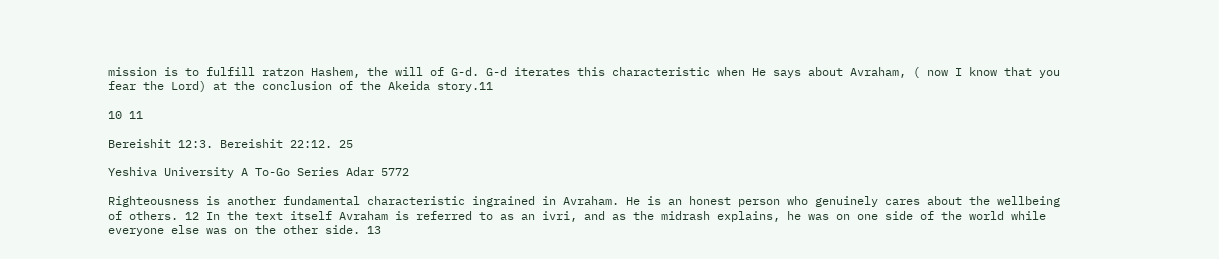mission is to fulfill ratzon Hashem, the will of G-d. G-d iterates this characteristic when He says about Avraham, ( now I know that you fear the Lord) at the conclusion of the Akeida story.11

10 11

Bereishit 12:3. Bereishit 22:12. 25

Yeshiva University A To-Go Series Adar 5772

Righteousness is another fundamental characteristic ingrained in Avraham. He is an honest person who genuinely cares about the wellbeing of others. 12 In the text itself Avraham is referred to as an ivri, and as the midrash explains, he was on one side of the world while everyone else was on the other side. 13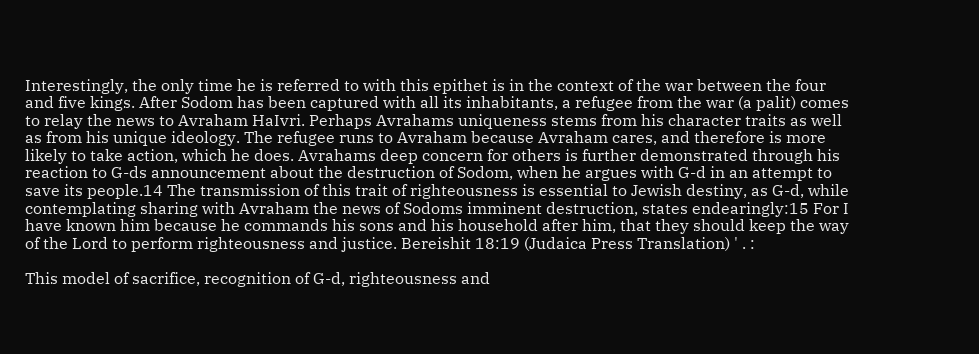Interestingly, the only time he is referred to with this epithet is in the context of the war between the four and five kings. After Sodom has been captured with all its inhabitants, a refugee from the war (a palit) comes to relay the news to Avraham HaIvri. Perhaps Avrahams uniqueness stems from his character traits as well as from his unique ideology. The refugee runs to Avraham because Avraham cares, and therefore is more likely to take action, which he does. Avrahams deep concern for others is further demonstrated through his reaction to G-ds announcement about the destruction of Sodom, when he argues with G-d in an attempt to save its people.14 The transmission of this trait of righteousness is essential to Jewish destiny, as G-d, while contemplating sharing with Avraham the news of Sodoms imminent destruction, states endearingly:15 For I have known him because he commands his sons and his household after him, that they should keep the way of the Lord to perform righteousness and justice. Bereishit 18:19 (Judaica Press Translation) ' . :

This model of sacrifice, recognition of G-d, righteousness and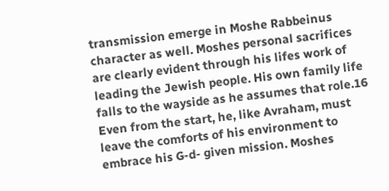transmission emerge in Moshe Rabbeinus character as well. Moshes personal sacrifices are clearly evident through his lifes work of leading the Jewish people. His own family life falls to the wayside as he assumes that role.16 Even from the start, he, like Avraham, must leave the comforts of his environment to embrace his G-d- given mission. Moshes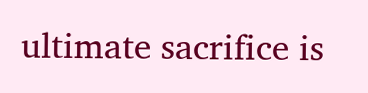ultimate sacrifice is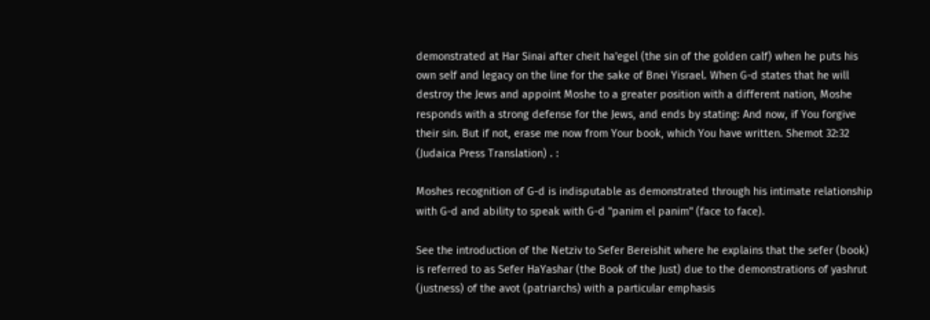demonstrated at Har Sinai after cheit ha'egel (the sin of the golden calf) when he puts his own self and legacy on the line for the sake of Bnei Yisrael. When G-d states that he will destroy the Jews and appoint Moshe to a greater position with a different nation, Moshe responds with a strong defense for the Jews, and ends by stating: And now, if You forgive their sin. But if not, erase me now from Your book, which You have written. Shemot 32:32 (Judaica Press Translation) . :

Moshes recognition of G-d is indisputable as demonstrated through his intimate relationship with G-d and ability to speak with G-d "panim el panim" (face to face).

See the introduction of the Netziv to Sefer Bereishit where he explains that the sefer (book) is referred to as Sefer HaYashar (the Book of the Just) due to the demonstrations of yashrut (justness) of the avot (patriarchs) with a particular emphasis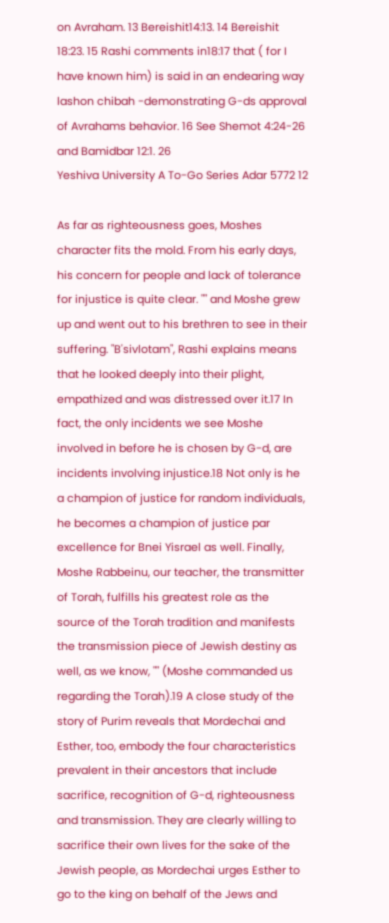on Avraham. 13 Bereishit14:13. 14 Bereishit 18:23. 15 Rashi comments in18:17 that ( for I have known him) is said in an endearing way lashon chibah -demonstrating G-ds approval of Avrahams behavior. 16 See Shemot 4:24-26 and Bamidbar 12:1. 26
Yeshiva University A To-Go Series Adar 5772 12

As far as righteousness goes, Moshes character fits the mold. From his early days, his concern for people and lack of tolerance for injustice is quite clear. "" and Moshe grew up and went out to his brethren to see in their suffering. "B'sivlotam", Rashi explains means that he looked deeply into their plight, empathized and was distressed over it.17 In fact, the only incidents we see Moshe involved in before he is chosen by G-d, are incidents involving injustice.18 Not only is he a champion of justice for random individuals, he becomes a champion of justice par excellence for Bnei Yisrael as well. Finally, Moshe Rabbeinu, our teacher, the transmitter of Torah, fulfills his greatest role as the source of the Torah tradition and manifests the transmission piece of Jewish destiny as well, as we know, "" (Moshe commanded us regarding the Torah).19 A close study of the story of Purim reveals that Mordechai and Esther, too, embody the four characteristics prevalent in their ancestors that include sacrifice, recognition of G-d, righteousness and transmission. They are clearly willing to sacrifice their own lives for the sake of the Jewish people, as Mordechai urges Esther to go to the king on behalf of the Jews and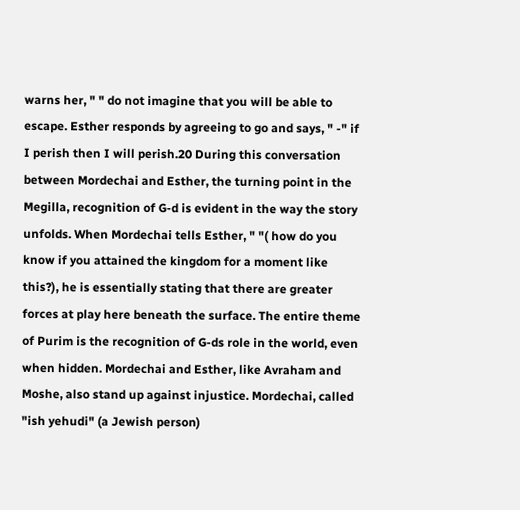warns her, " " do not imagine that you will be able to escape. Esther responds by agreeing to go and says, " -" if I perish then I will perish.20 During this conversation between Mordechai and Esther, the turning point in the Megilla, recognition of G-d is evident in the way the story unfolds. When Mordechai tells Esther, " "( how do you know if you attained the kingdom for a moment like this?), he is essentially stating that there are greater forces at play here beneath the surface. The entire theme of Purim is the recognition of G-ds role in the world, even when hidden. Mordechai and Esther, like Avraham and Moshe, also stand up against injustice. Mordechai, called "ish yehudi" (a Jewish person)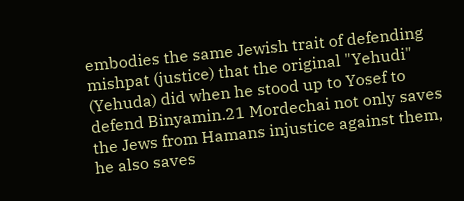embodies the same Jewish trait of defending mishpat (justice) that the original "Yehudi" (Yehuda) did when he stood up to Yosef to defend Binyamin.21 Mordechai not only saves the Jews from Hamans injustice against them, he also saves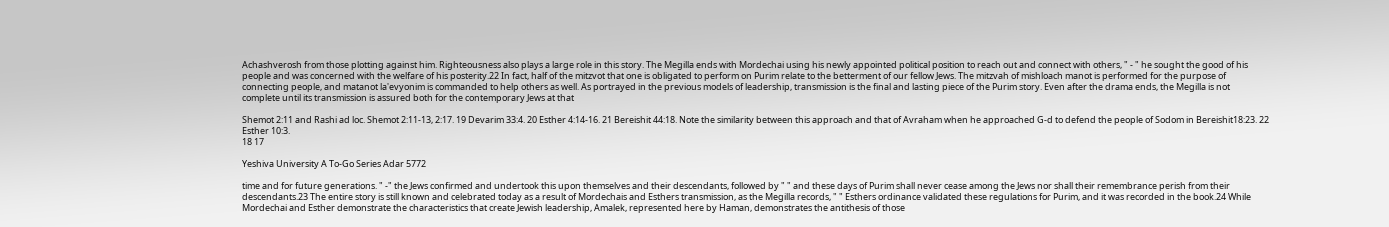Achashverosh from those plotting against him. Righteousness also plays a large role in this story. The Megilla ends with Mordechai using his newly appointed political position to reach out and connect with others, " - " he sought the good of his people and was concerned with the welfare of his posterity.22 In fact, half of the mitzvot that one is obligated to perform on Purim relate to the betterment of our fellow Jews. The mitzvah of mishloach manot is performed for the purpose of connecting people, and matanot la'evyonim is commanded to help others as well. As portrayed in the previous models of leadership, transmission is the final and lasting piece of the Purim story. Even after the drama ends, the Megilla is not complete until its transmission is assured both for the contemporary Jews at that

Shemot 2:11 and Rashi ad loc. Shemot 2:11-13, 2:17. 19 Devarim 33:4. 20 Esther 4:14-16. 21 Bereishit 44:18. Note the similarity between this approach and that of Avraham when he approached G-d to defend the people of Sodom in Bereishit18:23. 22 Esther 10:3.
18 17

Yeshiva University A To-Go Series Adar 5772

time and for future generations. " -" the Jews confirmed and undertook this upon themselves and their descendants, followed by " " and these days of Purim shall never cease among the Jews nor shall their remembrance perish from their descendants.23 The entire story is still known and celebrated today as a result of Mordechais and Esthers transmission, as the Megilla records, " " Esthers ordinance validated these regulations for Purim, and it was recorded in the book.24 While Mordechai and Esther demonstrate the characteristics that create Jewish leadership, Amalek, represented here by Haman, demonstrates the antithesis of those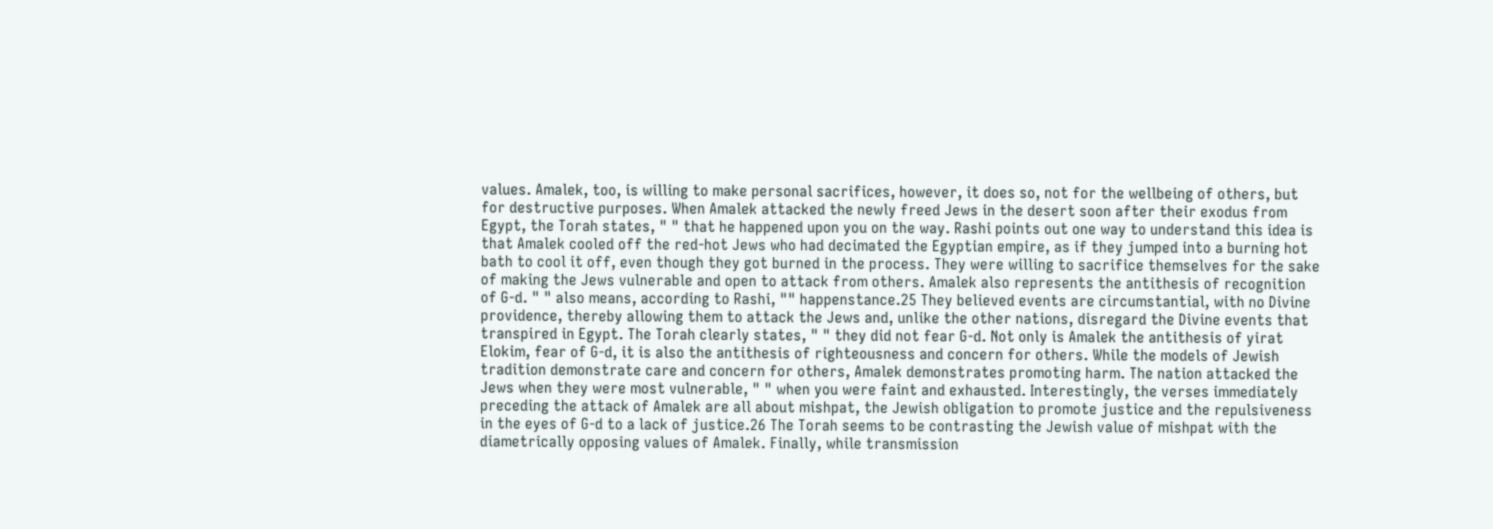values. Amalek, too, is willing to make personal sacrifices, however, it does so, not for the wellbeing of others, but for destructive purposes. When Amalek attacked the newly freed Jews in the desert soon after their exodus from Egypt, the Torah states, " " that he happened upon you on the way. Rashi points out one way to understand this idea is that Amalek cooled off the red-hot Jews who had decimated the Egyptian empire, as if they jumped into a burning hot bath to cool it off, even though they got burned in the process. They were willing to sacrifice themselves for the sake of making the Jews vulnerable and open to attack from others. Amalek also represents the antithesis of recognition of G-d. " " also means, according to Rashi, "" happenstance.25 They believed events are circumstantial, with no Divine providence, thereby allowing them to attack the Jews and, unlike the other nations, disregard the Divine events that transpired in Egypt. The Torah clearly states, " " they did not fear G-d. Not only is Amalek the antithesis of yirat Elokim, fear of G-d, it is also the antithesis of righteousness and concern for others. While the models of Jewish tradition demonstrate care and concern for others, Amalek demonstrates promoting harm. The nation attacked the Jews when they were most vulnerable, " " when you were faint and exhausted. Interestingly, the verses immediately preceding the attack of Amalek are all about mishpat, the Jewish obligation to promote justice and the repulsiveness in the eyes of G-d to a lack of justice.26 The Torah seems to be contrasting the Jewish value of mishpat with the diametrically opposing values of Amalek. Finally, while transmission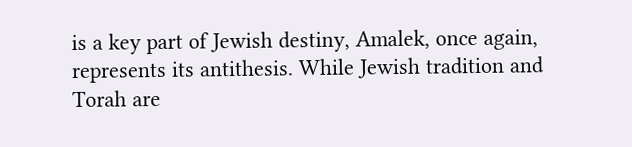is a key part of Jewish destiny, Amalek, once again, represents its antithesis. While Jewish tradition and Torah are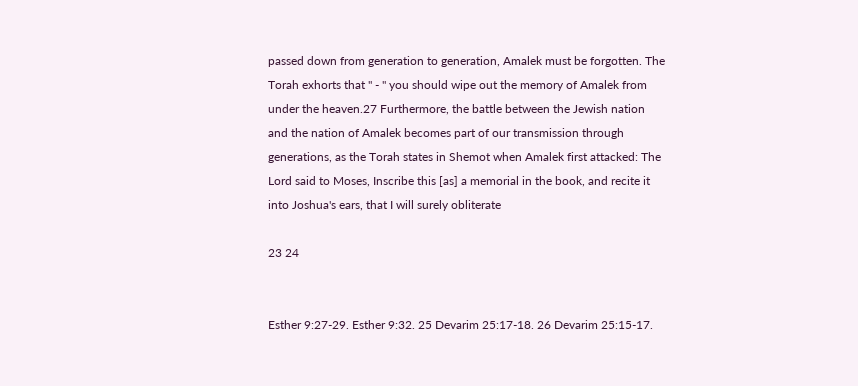passed down from generation to generation, Amalek must be forgotten. The Torah exhorts that " - " you should wipe out the memory of Amalek from under the heaven.27 Furthermore, the battle between the Jewish nation and the nation of Amalek becomes part of our transmission through generations, as the Torah states in Shemot when Amalek first attacked: The Lord said to Moses, Inscribe this [as] a memorial in the book, and recite it into Joshua's ears, that I will surely obliterate

23 24


Esther 9:27-29. Esther 9:32. 25 Devarim 25:17-18. 26 Devarim 25:15-17.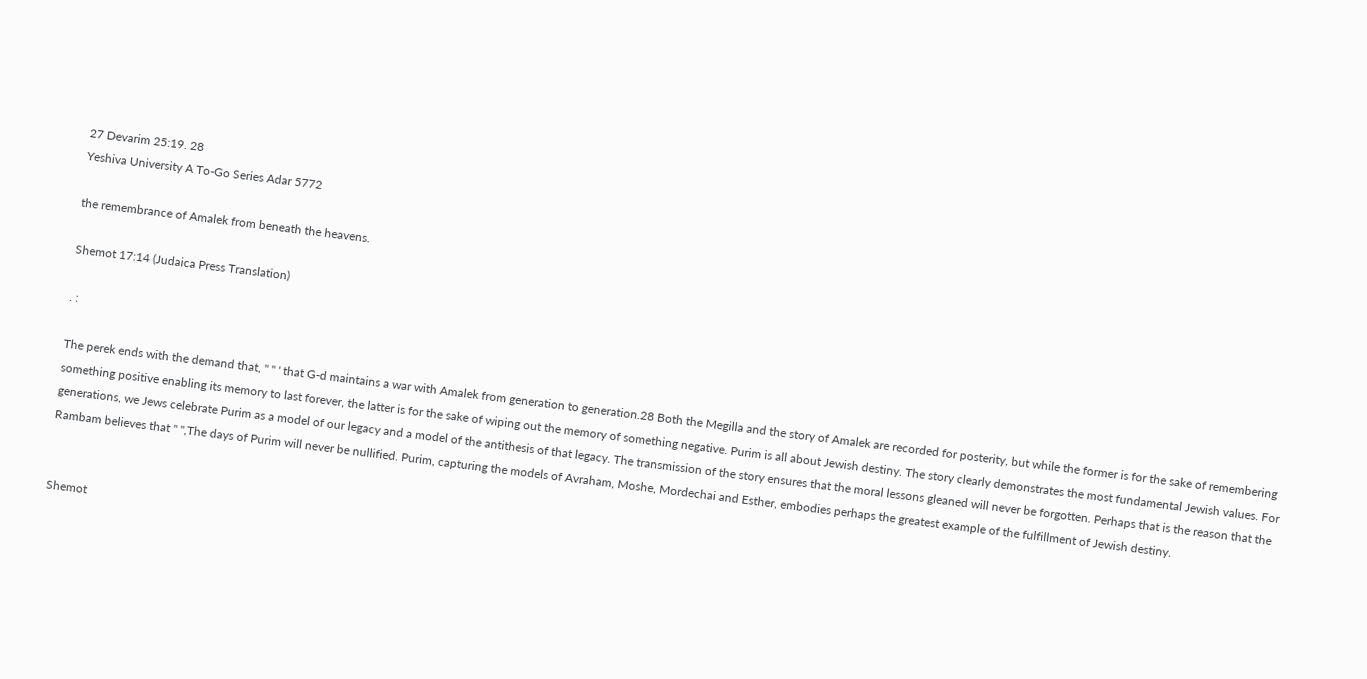27 Devarim 25:19. 28
Yeshiva University A To-Go Series Adar 5772

the remembrance of Amalek from beneath the heavens.

Shemot 17:14 (Judaica Press Translation)

. :

The perek ends with the demand that, " " ' that G-d maintains a war with Amalek from generation to generation.28 Both the Megilla and the story of Amalek are recorded for posterity, but while the former is for the sake of remembering something positive enabling its memory to last forever, the latter is for the sake of wiping out the memory of something negative. Purim is all about Jewish destiny. The story clearly demonstrates the most fundamental Jewish values. For generations, we Jews celebrate Purim as a model of our legacy and a model of the antithesis of that legacy. The transmission of the story ensures that the moral lessons gleaned will never be forgotten. Perhaps that is the reason that the Rambam believes that " ",The days of Purim will never be nullified. Purim, capturing the models of Avraham, Moshe, Mordechai and Esther, embodies perhaps the greatest example of the fulfillment of Jewish destiny.


Shemot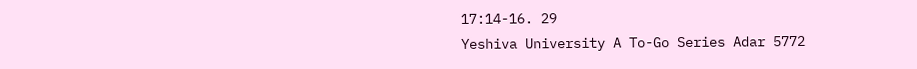17:14-16. 29
Yeshiva University A To-Go Series Adar 5772